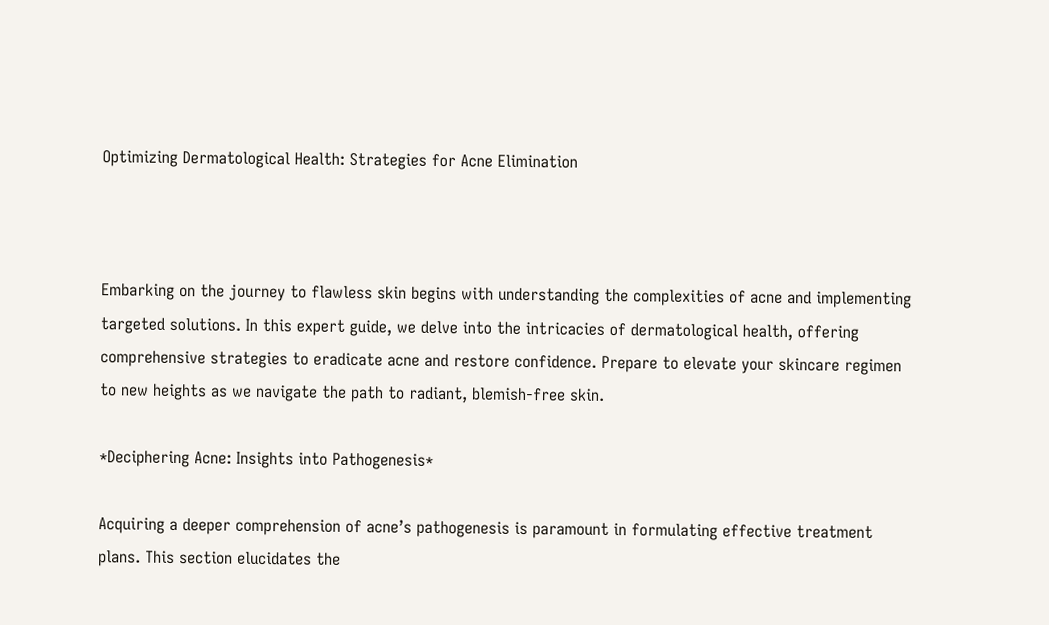Optimizing Dermatological Health: Strategies for Acne Elimination



Embarking on the journey to flawless skin begins with understanding the complexities of acne and implementing targeted solutions. In this expert guide, we delve into the intricacies of dermatological health, offering comprehensive strategies to eradicate acne and restore confidence. Prepare to elevate your skincare regimen to new heights as we navigate the path to radiant, blemish-free skin.

*Deciphering Acne: Insights into Pathogenesis*

Acquiring a deeper comprehension of acne’s pathogenesis is paramount in formulating effective treatment plans. This section elucidates the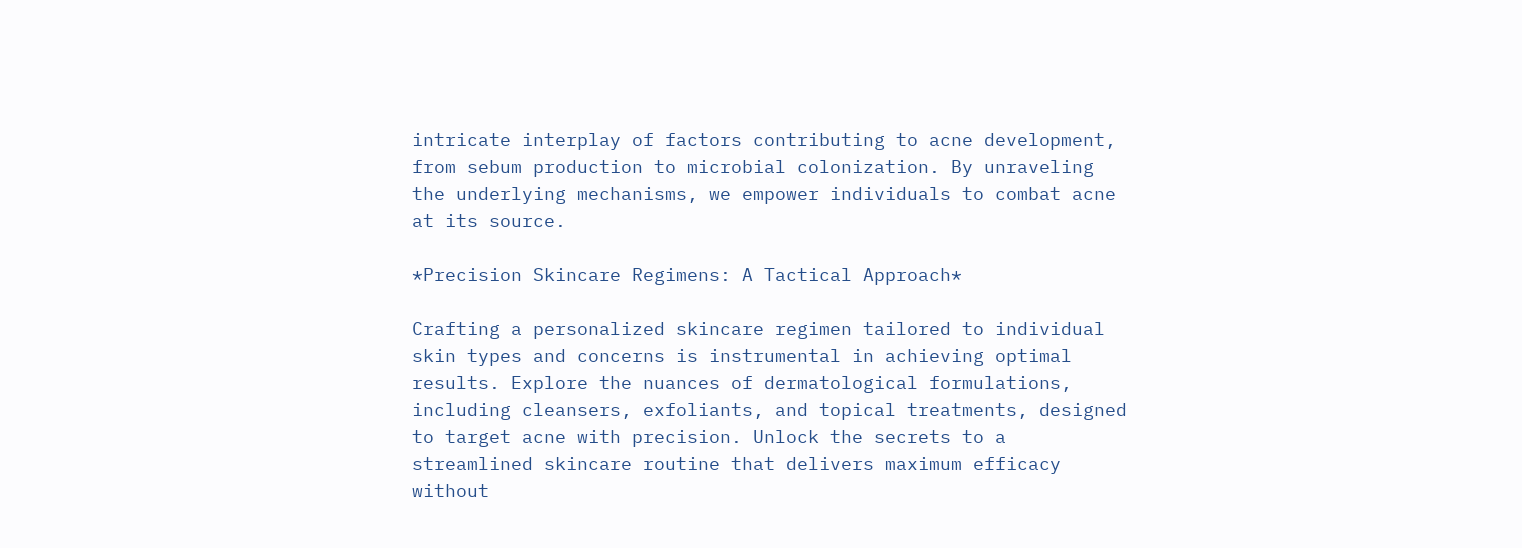intricate interplay of factors contributing to acne development, from sebum production to microbial colonization. By unraveling the underlying mechanisms, we empower individuals to combat acne at its source.

*Precision Skincare Regimens: A Tactical Approach*

Crafting a personalized skincare regimen tailored to individual skin types and concerns is instrumental in achieving optimal results. Explore the nuances of dermatological formulations, including cleansers, exfoliants, and topical treatments, designed to target acne with precision. Unlock the secrets to a streamlined skincare routine that delivers maximum efficacy without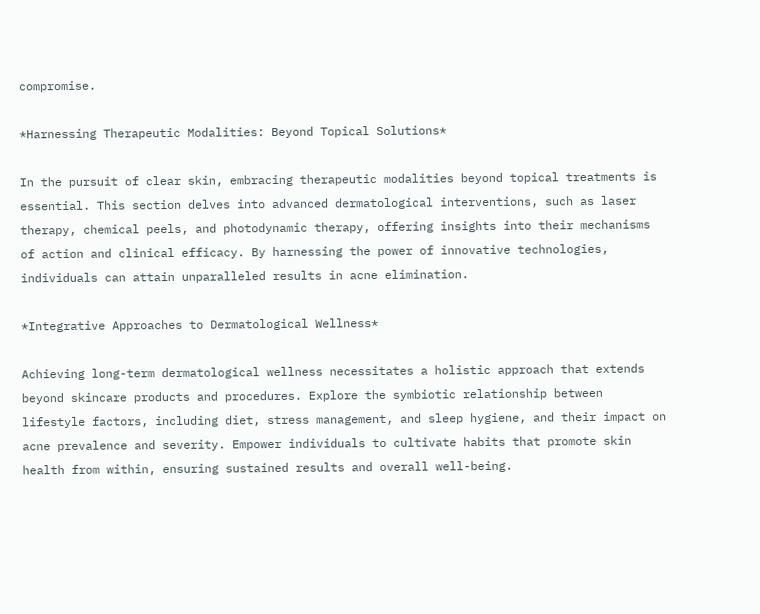compromise.

*Harnessing Therapeutic Modalities: Beyond Topical Solutions*

In the pursuit of clear skin, embracing therapeutic modalities beyond topical treatments is essential. This section delves into advanced dermatological interventions, such as laser therapy, chemical peels, and photodynamic therapy, offering insights into their mechanisms of action and clinical efficacy. By harnessing the power of innovative technologies, individuals can attain unparalleled results in acne elimination.

*Integrative Approaches to Dermatological Wellness*

Achieving long-term dermatological wellness necessitates a holistic approach that extends beyond skincare products and procedures. Explore the symbiotic relationship between lifestyle factors, including diet, stress management, and sleep hygiene, and their impact on acne prevalence and severity. Empower individuals to cultivate habits that promote skin health from within, ensuring sustained results and overall well-being.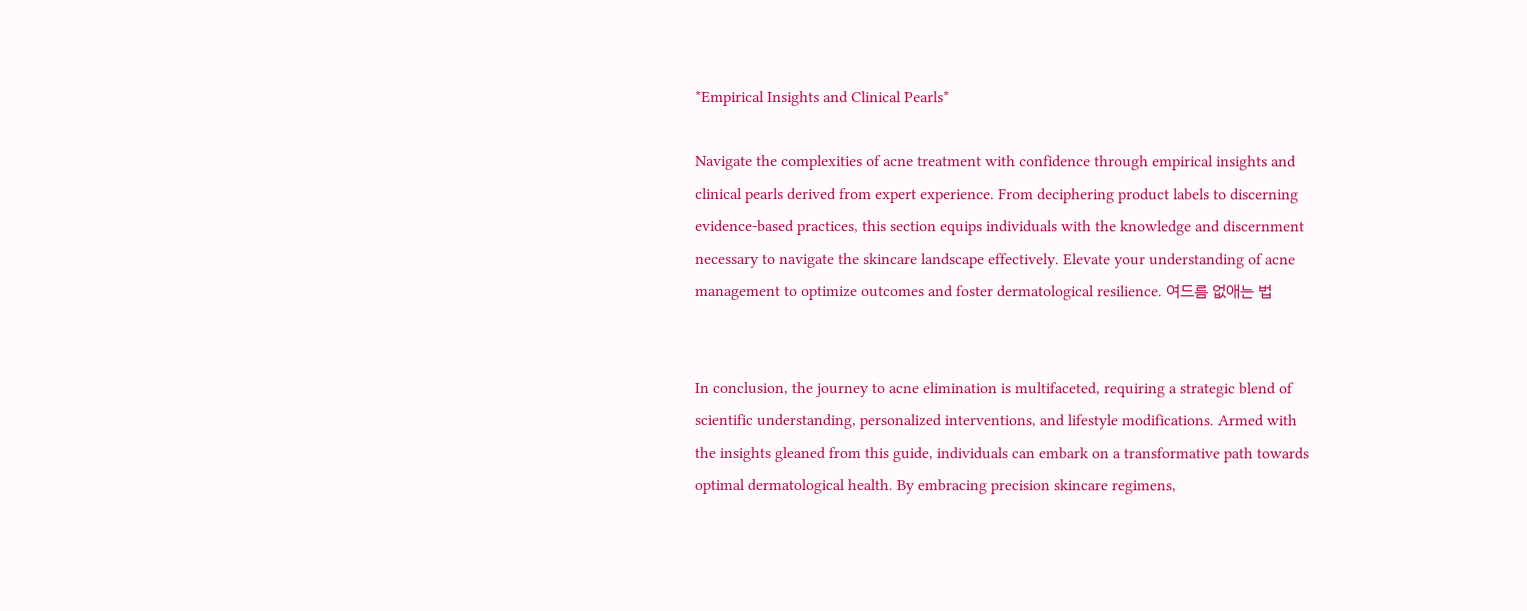*Empirical Insights and Clinical Pearls*

Navigate the complexities of acne treatment with confidence through empirical insights and clinical pearls derived from expert experience. From deciphering product labels to discerning evidence-based practices, this section equips individuals with the knowledge and discernment necessary to navigate the skincare landscape effectively. Elevate your understanding of acne management to optimize outcomes and foster dermatological resilience. 여드름 없애는 법


In conclusion, the journey to acne elimination is multifaceted, requiring a strategic blend of scientific understanding, personalized interventions, and lifestyle modifications. Armed with the insights gleaned from this guide, individuals can embark on a transformative path towards optimal dermatological health. By embracing precision skincare regimens,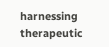harnessing therapeutic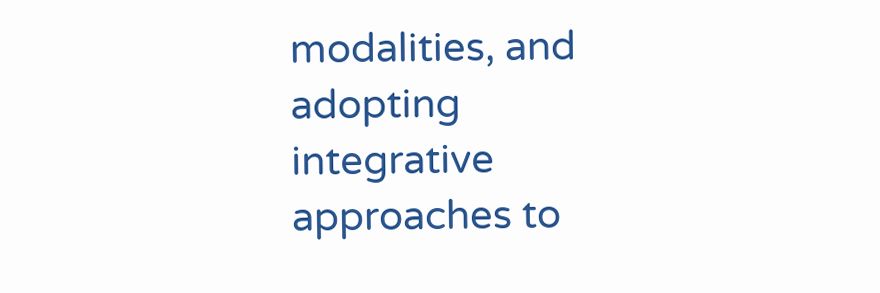modalities, and adopting integrative approaches to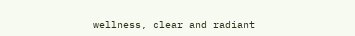wellness, clear and radiant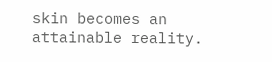skin becomes an attainable reality.